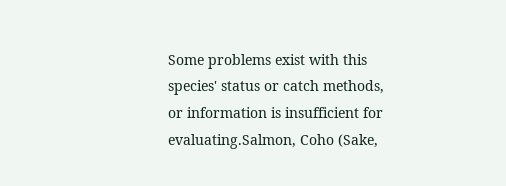Some problems exist with this species' status or catch methods, or information is insufficient for evaluating.Salmon, Coho (Sake,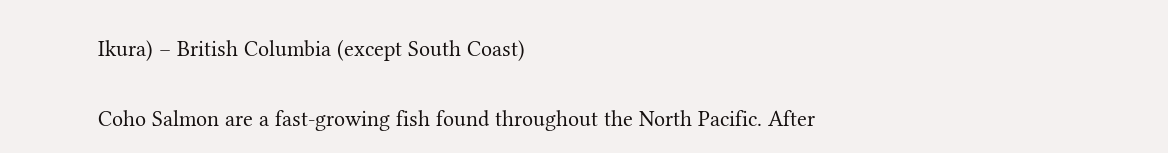Ikura) – British Columbia (except South Coast)

Coho Salmon are a fast-growing fish found throughout the North Pacific. After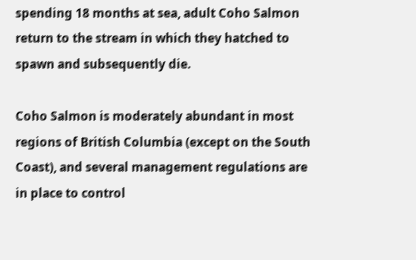spending 18 months at sea, adult Coho Salmon return to the stream in which they hatched to spawn and subsequently die.

Coho Salmon is moderately abundant in most regions of British Columbia (except on the South Coast), and several management regulations are in place to control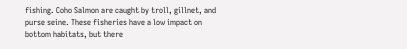fishing. Coho Salmon are caught by troll, gillnet, and purse seine. These fisheries have a low impact on bottom habitats, but there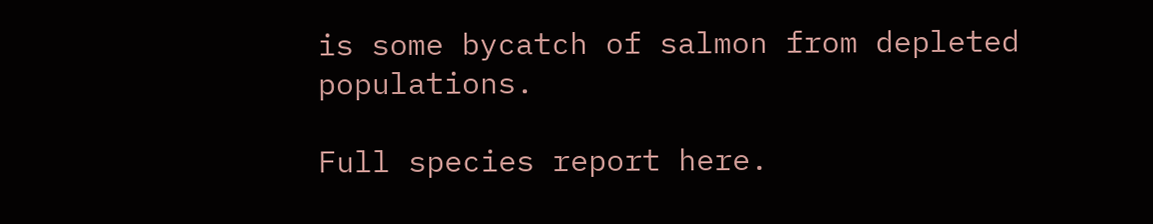is some bycatch of salmon from depleted populations.

Full species report here.